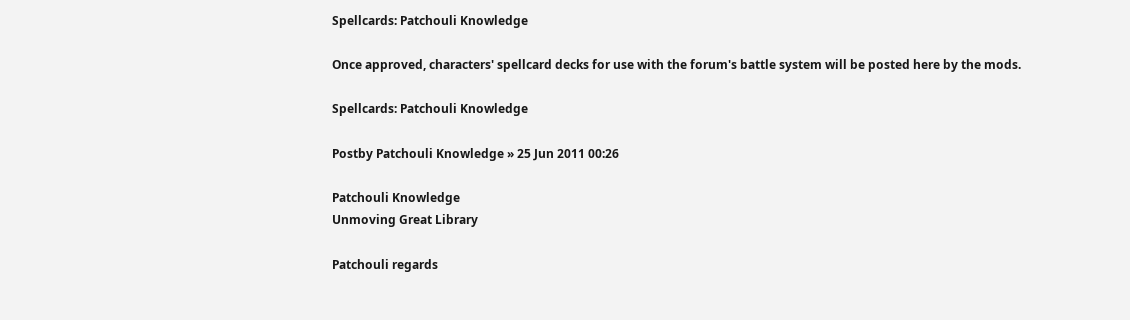Spellcards: Patchouli Knowledge

Once approved, characters' spellcard decks for use with the forum's battle system will be posted here by the mods.

Spellcards: Patchouli Knowledge

Postby Patchouli Knowledge » 25 Jun 2011 00:26

Patchouli Knowledge
Unmoving Great Library

Patchouli regards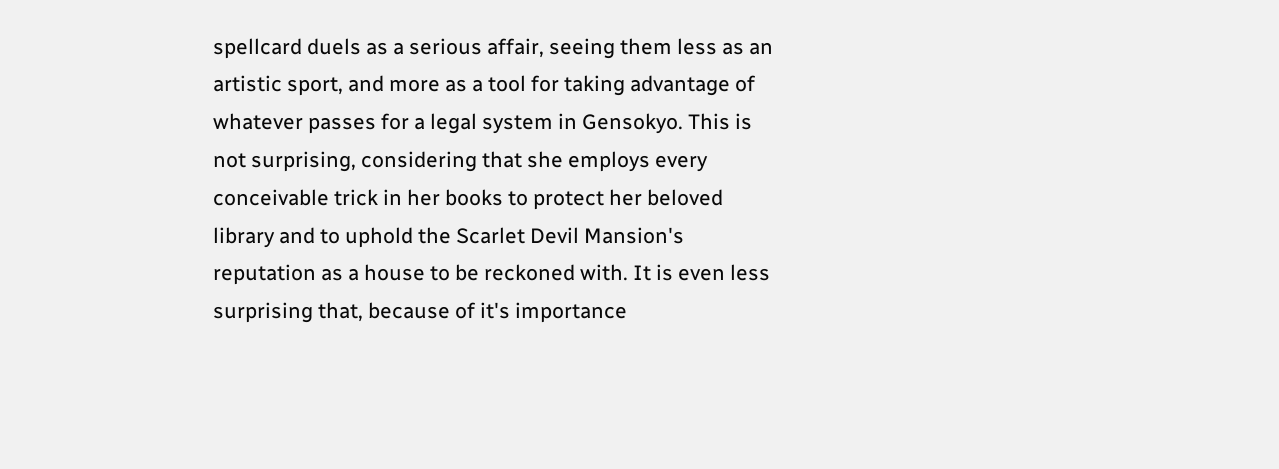spellcard duels as a serious affair, seeing them less as an artistic sport, and more as a tool for taking advantage of whatever passes for a legal system in Gensokyo. This is not surprising, considering that she employs every conceivable trick in her books to protect her beloved library and to uphold the Scarlet Devil Mansion's reputation as a house to be reckoned with. It is even less surprising that, because of it's importance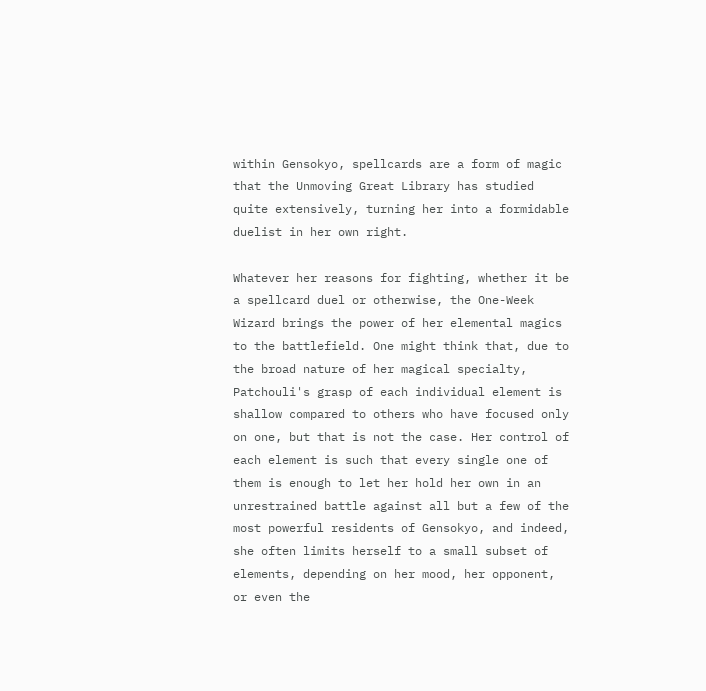within Gensokyo, spellcards are a form of magic that the Unmoving Great Library has studied quite extensively, turning her into a formidable duelist in her own right.

Whatever her reasons for fighting, whether it be a spellcard duel or otherwise, the One-Week Wizard brings the power of her elemental magics to the battlefield. One might think that, due to the broad nature of her magical specialty, Patchouli's grasp of each individual element is shallow compared to others who have focused only on one, but that is not the case. Her control of each element is such that every single one of them is enough to let her hold her own in an unrestrained battle against all but a few of the most powerful residents of Gensokyo, and indeed, she often limits herself to a small subset of elements, depending on her mood, her opponent, or even the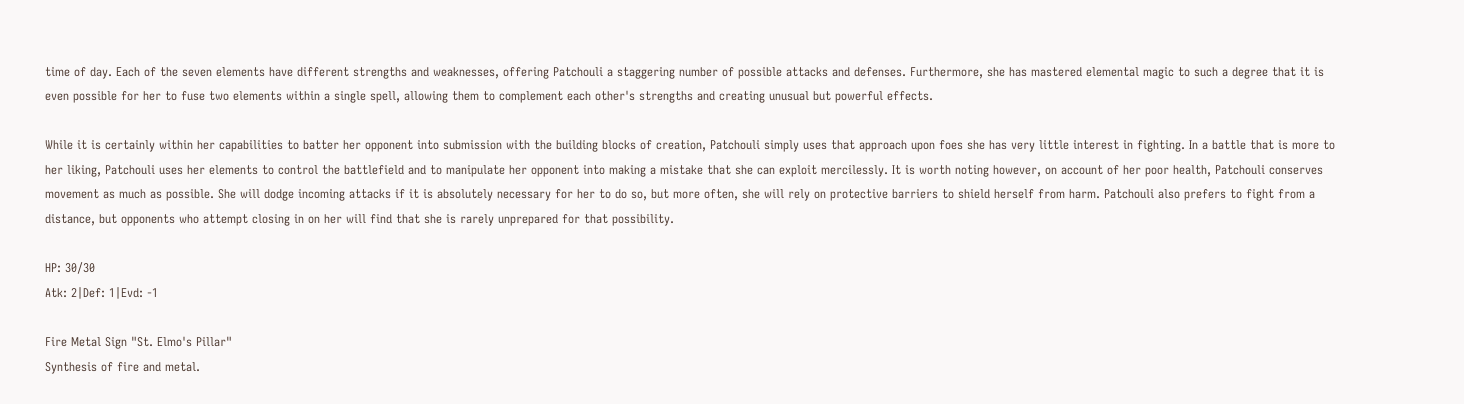time of day. Each of the seven elements have different strengths and weaknesses, offering Patchouli a staggering number of possible attacks and defenses. Furthermore, she has mastered elemental magic to such a degree that it is even possible for her to fuse two elements within a single spell, allowing them to complement each other's strengths and creating unusual but powerful effects.

While it is certainly within her capabilities to batter her opponent into submission with the building blocks of creation, Patchouli simply uses that approach upon foes she has very little interest in fighting. In a battle that is more to her liking, Patchouli uses her elements to control the battlefield and to manipulate her opponent into making a mistake that she can exploit mercilessly. It is worth noting however, on account of her poor health, Patchouli conserves movement as much as possible. She will dodge incoming attacks if it is absolutely necessary for her to do so, but more often, she will rely on protective barriers to shield herself from harm. Patchouli also prefers to fight from a distance, but opponents who attempt closing in on her will find that she is rarely unprepared for that possibility.

HP: 30/30
Atk: 2|Def: 1|Evd: -1

Fire Metal Sign "St. Elmo's Pillar"
Synthesis of fire and metal.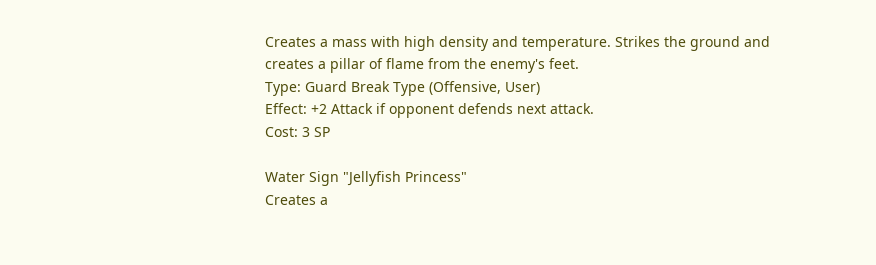Creates a mass with high density and temperature. Strikes the ground and creates a pillar of flame from the enemy's feet.
Type: Guard Break Type (Offensive, User)
Effect: +2 Attack if opponent defends next attack.
Cost: 3 SP

Water Sign "Jellyfish Princess"
Creates a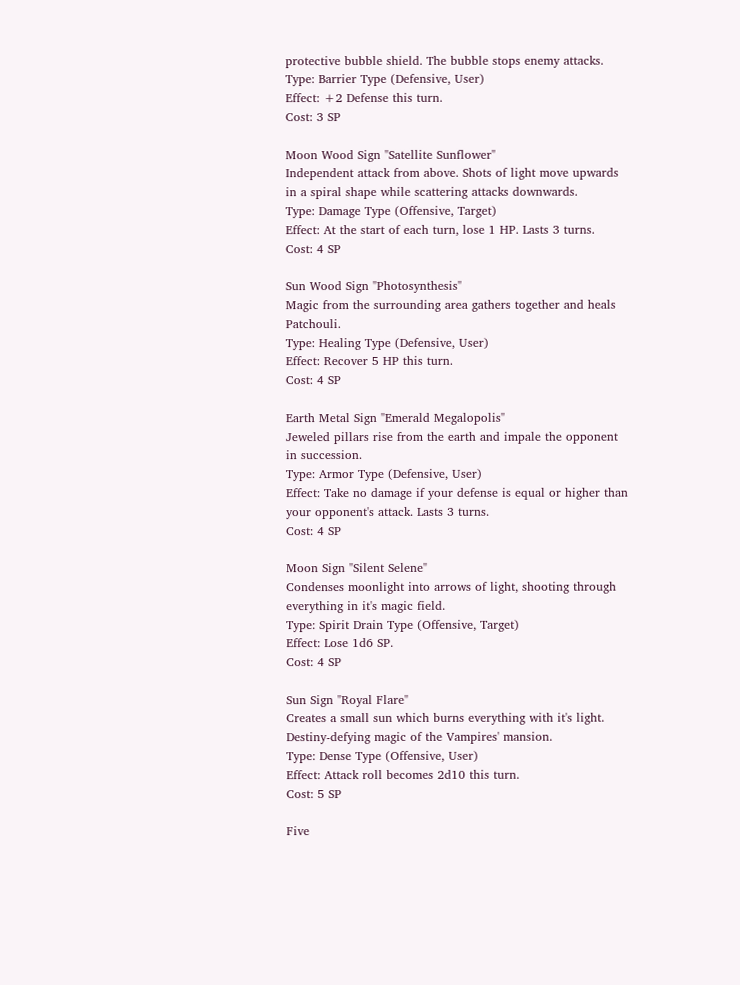protective bubble shield. The bubble stops enemy attacks.
Type: Barrier Type (Defensive, User)
Effect: +2 Defense this turn.
Cost: 3 SP

Moon Wood Sign "Satellite Sunflower"
Independent attack from above. Shots of light move upwards in a spiral shape while scattering attacks downwards.
Type: Damage Type (Offensive, Target)
Effect: At the start of each turn, lose 1 HP. Lasts 3 turns.
Cost: 4 SP

Sun Wood Sign "Photosynthesis"
Magic from the surrounding area gathers together and heals Patchouli.
Type: Healing Type (Defensive, User)
Effect: Recover 5 HP this turn.
Cost: 4 SP

Earth Metal Sign "Emerald Megalopolis"
Jeweled pillars rise from the earth and impale the opponent in succession.
Type: Armor Type (Defensive, User)
Effect: Take no damage if your defense is equal or higher than your opponent's attack. Lasts 3 turns.
Cost: 4 SP

Moon Sign "Silent Selene"
Condenses moonlight into arrows of light, shooting through everything in it's magic field.
Type: Spirit Drain Type (Offensive, Target)
Effect: Lose 1d6 SP.
Cost: 4 SP

Sun Sign "Royal Flare"
Creates a small sun which burns everything with it's light. Destiny-defying magic of the Vampires' mansion.
Type: Dense Type (Offensive, User)
Effect: Attack roll becomes 2d10 this turn.
Cost: 5 SP

Five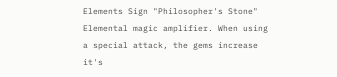Elements Sign "Philosopher's Stone"
Elemental magic amplifier. When using a special attack, the gems increase it's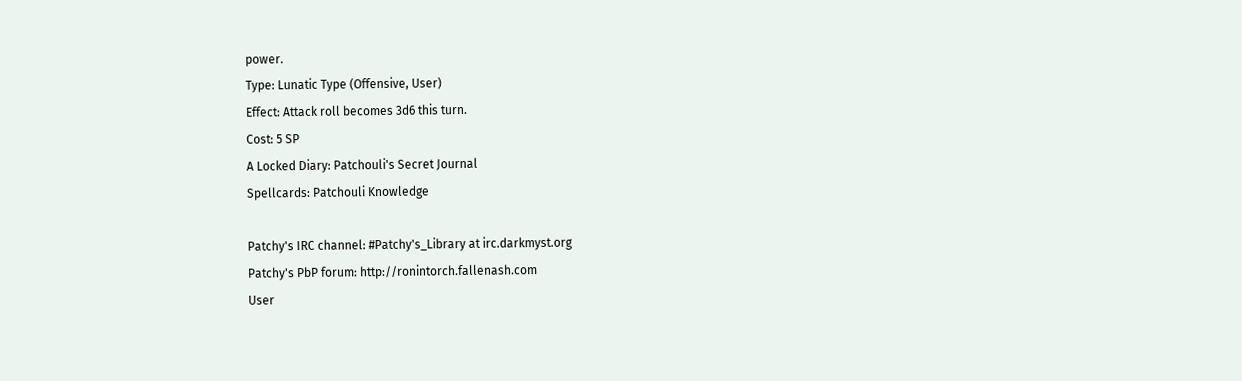power.
Type: Lunatic Type (Offensive, User)
Effect: Attack roll becomes 3d6 this turn.
Cost: 5 SP
A Locked Diary: Patchouli's Secret Journal
Spellcards: Patchouli Knowledge

Patchy's IRC channel: #Patchy's_Library at irc.darkmyst.org
Patchy's PbP forum: http://ronintorch.fallenash.com
User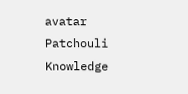avatar
Patchouli Knowledge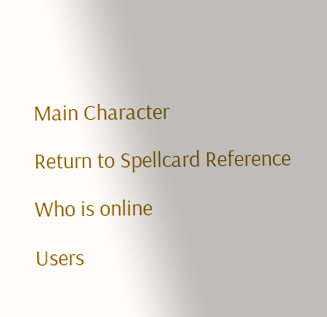Main Character

Return to Spellcard Reference

Who is online

Users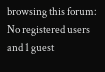browsing this forum: No registered users and 1 guest